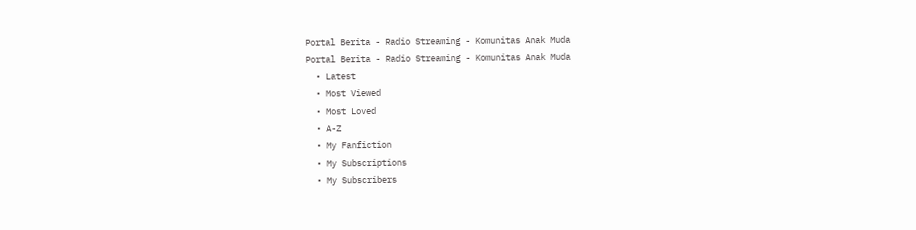Portal Berita - Radio Streaming - Komunitas Anak Muda
Portal Berita - Radio Streaming - Komunitas Anak Muda
  • Latest
  • Most Viewed
  • Most Loved
  • A-Z
  • My Fanfiction
  • My Subscriptions
  • My Subscribers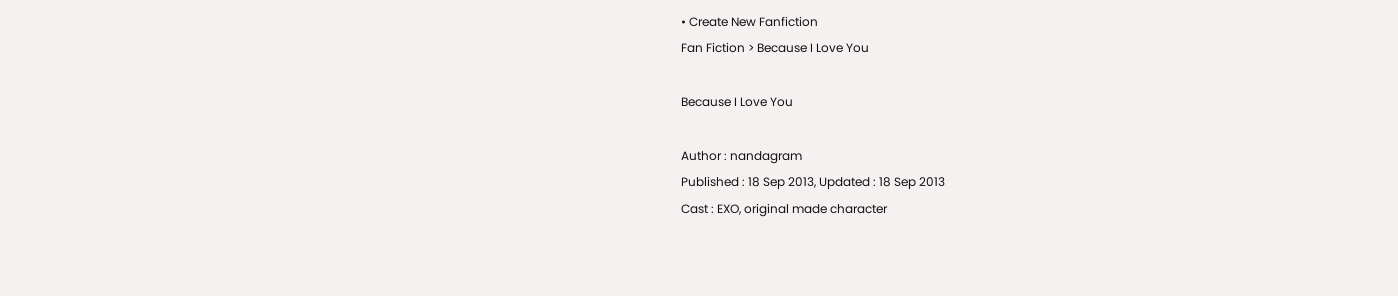• Create New Fanfiction
Fan Fiction > Because I Love You

Because I Love You

Author : nandagram
Published : 18 Sep 2013, Updated : 18 Sep 2013
Cast : EXO, original made character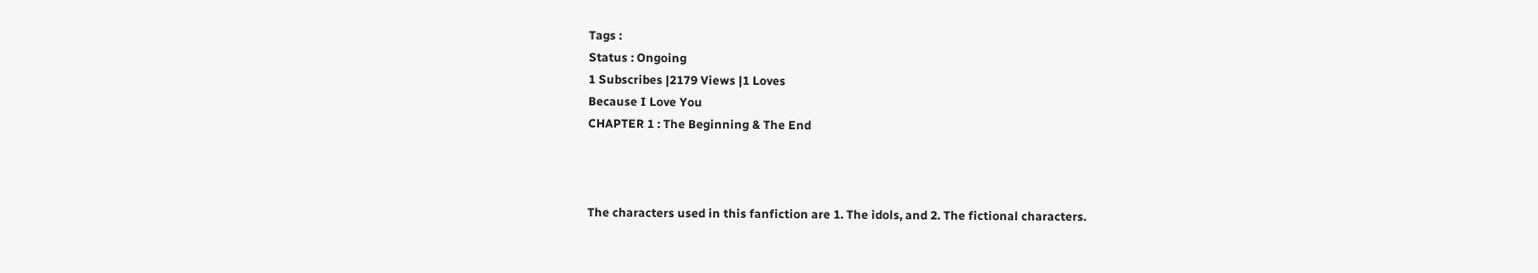Tags :
Status : Ongoing
1 Subscribes |2179 Views |1 Loves
Because I Love You
CHAPTER 1 : The Beginning & The End



The characters used in this fanfiction are 1. The idols, and 2. The fictional characters.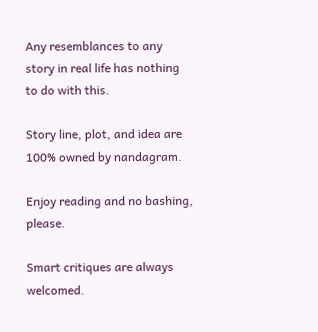Any resemblances to any story in real life has nothing to do with this.

Story line, plot, and idea are 100% owned by nandagram.

Enjoy reading and no bashing, please.

Smart critiques are always welcomed.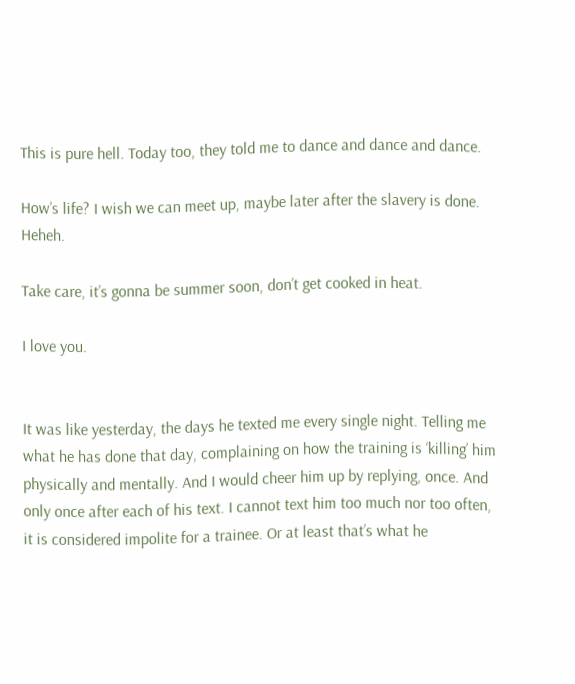This is pure hell. Today too, they told me to dance and dance and dance.

How’s life? I wish we can meet up, maybe later after the slavery is done. Heheh.

Take care, it’s gonna be summer soon, don’t get cooked in heat.

I love you.


It was like yesterday, the days he texted me every single night. Telling me what he has done that day, complaining on how the training is ‘killing’ him physically and mentally. And I would cheer him up by replying, once. And only once after each of his text. I cannot text him too much nor too often, it is considered impolite for a trainee. Or at least that’s what he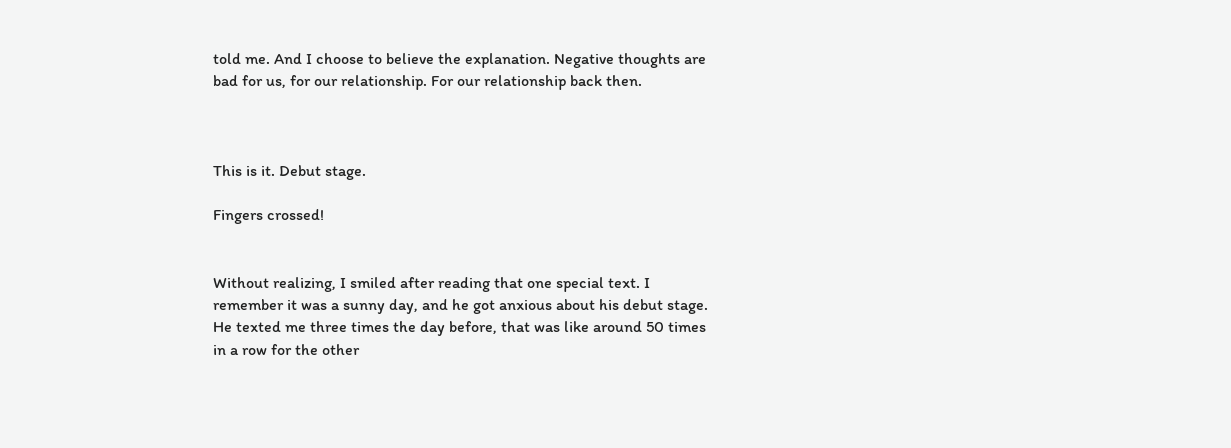told me. And I choose to believe the explanation. Negative thoughts are bad for us, for our relationship. For our relationship back then.



This is it. Debut stage.

Fingers crossed!


Without realizing, I smiled after reading that one special text. I remember it was a sunny day, and he got anxious about his debut stage. He texted me three times the day before, that was like around 50 times in a row for the other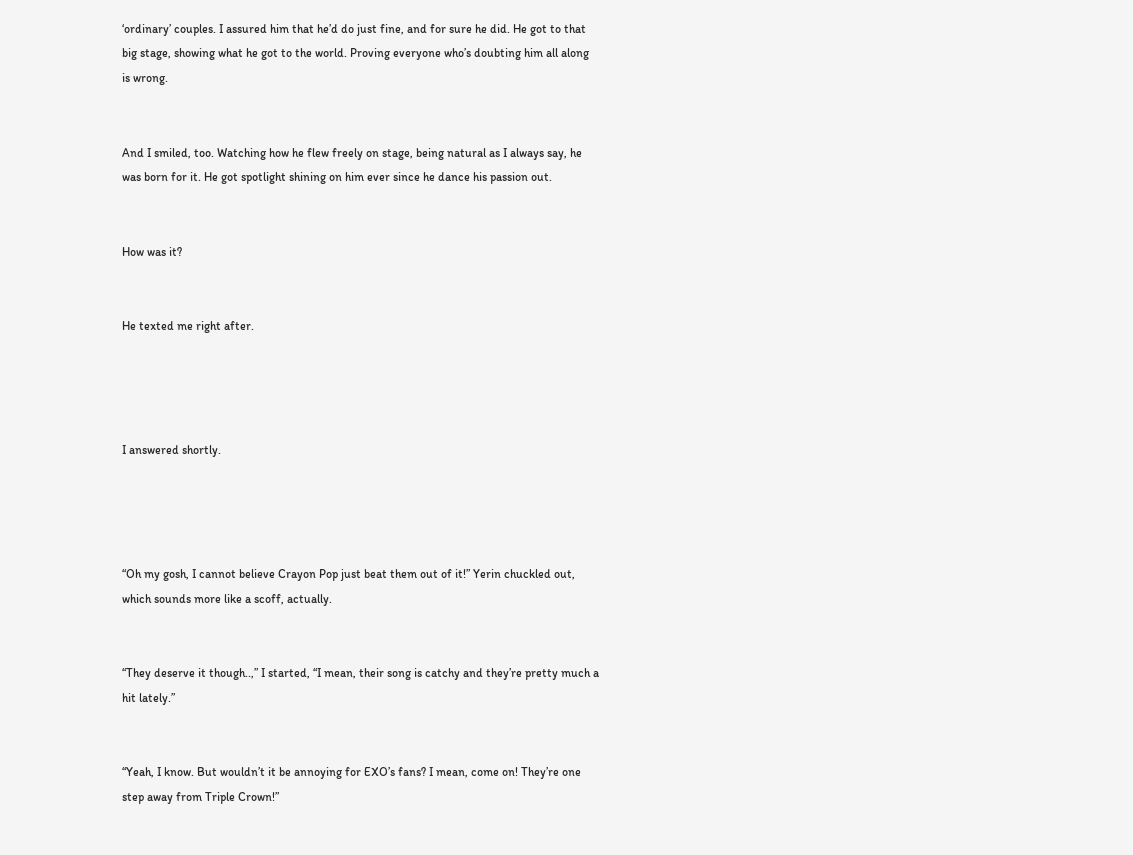‘ordinary’ couples. I assured him that he’d do just fine, and for sure he did. He got to that big stage, showing what he got to the world. Proving everyone who’s doubting him all along is wrong.


And I smiled, too. Watching how he flew freely on stage, being natural as I always say, he was born for it. He got spotlight shining on him ever since he dance his passion out.


How was it?


He texted me right after.




I answered shortly.




“Oh my gosh, I cannot believe Crayon Pop just beat them out of it!” Yerin chuckled out, which sounds more like a scoff, actually.


“They deserve it though..,” I started, “I mean, their song is catchy and they’re pretty much a hit lately.”


“Yeah, I know. But wouldn’t it be annoying for EXO’s fans? I mean, come on! They’re one step away from Triple Crown!”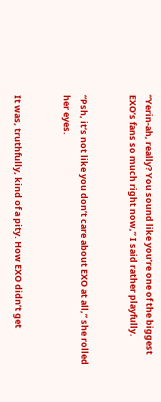“Yerin-ah, really? You sound like you’re one of the biggest EXO’s fans so much right now,” I said rather playfully.


“Psh, it’s not like you don’t care about EXO at all,” she rolled her eyes.


It was, truthfully, kind of a pity. How EXO didn’t get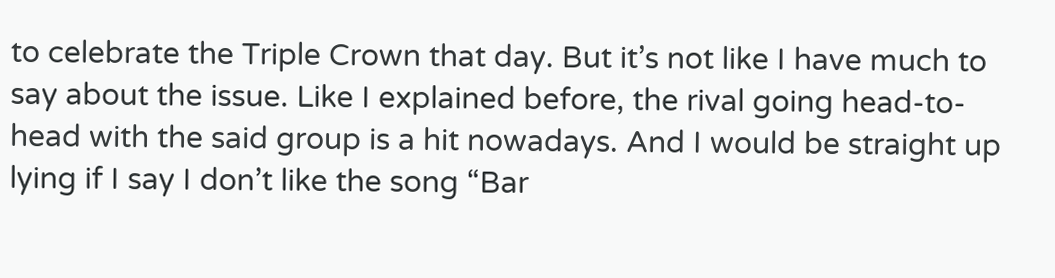to celebrate the Triple Crown that day. But it’s not like I have much to say about the issue. Like I explained before, the rival going head-to-head with the said group is a hit nowadays. And I would be straight up lying if I say I don’t like the song “Bar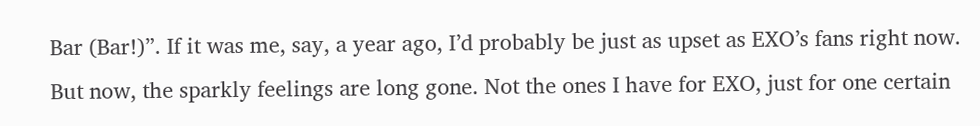Bar (Bar!)”. If it was me, say, a year ago, I’d probably be just as upset as EXO’s fans right now. But now, the sparkly feelings are long gone. Not the ones I have for EXO, just for one certain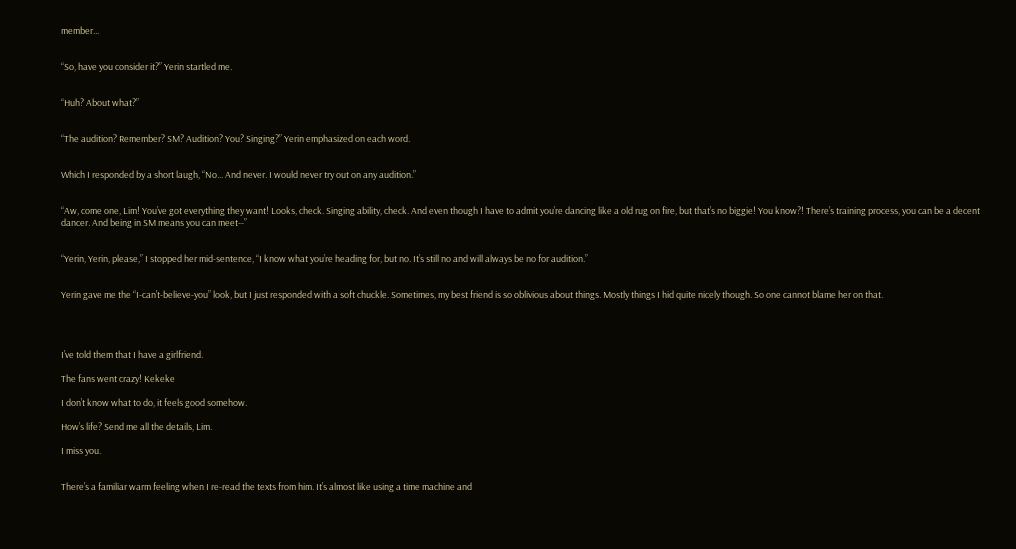member...


“So, have you consider it?” Yerin startled me.


“Huh? About what?”


“The audition? Remember? SM? Audition? You? Singing?” Yerin emphasized on each word.


Which I responded by a short laugh, “No... And never. I would never try out on any audition.”


“Aw, come one, Lim! You’ve got everything they want! Looks, check. Singing ability, check. And even though I have to admit you’re dancing like a old rug on fire, but that’s no biggie! You know?! There’s training process, you can be a decent dancer. And being in SM means you can meet--”


“Yerin, Yerin, please,” I stopped her mid-sentence, “I know what you’re heading for, but no. It’s still no and will always be no for audition.”


Yerin gave me the “I-can’t-believe-you” look, but I just responded with a soft chuckle. Sometimes, my best friend is so oblivious about things. Mostly things I hid quite nicely though. So one cannot blame her on that.




I’ve told them that I have a girlfriend.

The fans went crazy! Kekeke

I don’t know what to do, it feels good somehow.

How’s life? Send me all the details, Lim.

I miss you.


There’s a familiar warm feeling when I re-read the texts from him. It’s almost like using a time machine and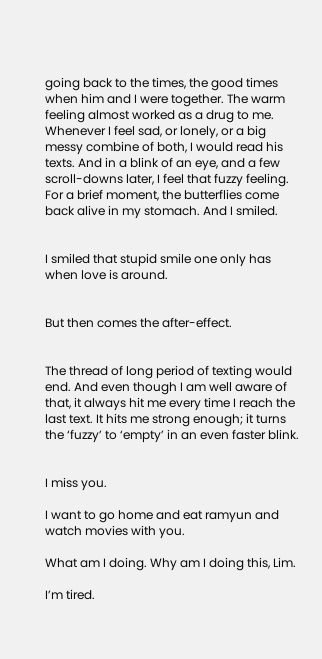going back to the times, the good times when him and I were together. The warm feeling almost worked as a drug to me. Whenever I feel sad, or lonely, or a big messy combine of both, I would read his texts. And in a blink of an eye, and a few scroll-downs later, I feel that fuzzy feeling. For a brief moment, the butterflies come back alive in my stomach. And I smiled.


I smiled that stupid smile one only has when love is around.


But then comes the after-effect.


The thread of long period of texting would end. And even though I am well aware of that, it always hit me every time I reach the last text. It hits me strong enough; it turns the ‘fuzzy’ to ‘empty’ in an even faster blink.


I miss you.

I want to go home and eat ramyun and watch movies with you.

What am I doing. Why am I doing this, Lim.

I’m tired.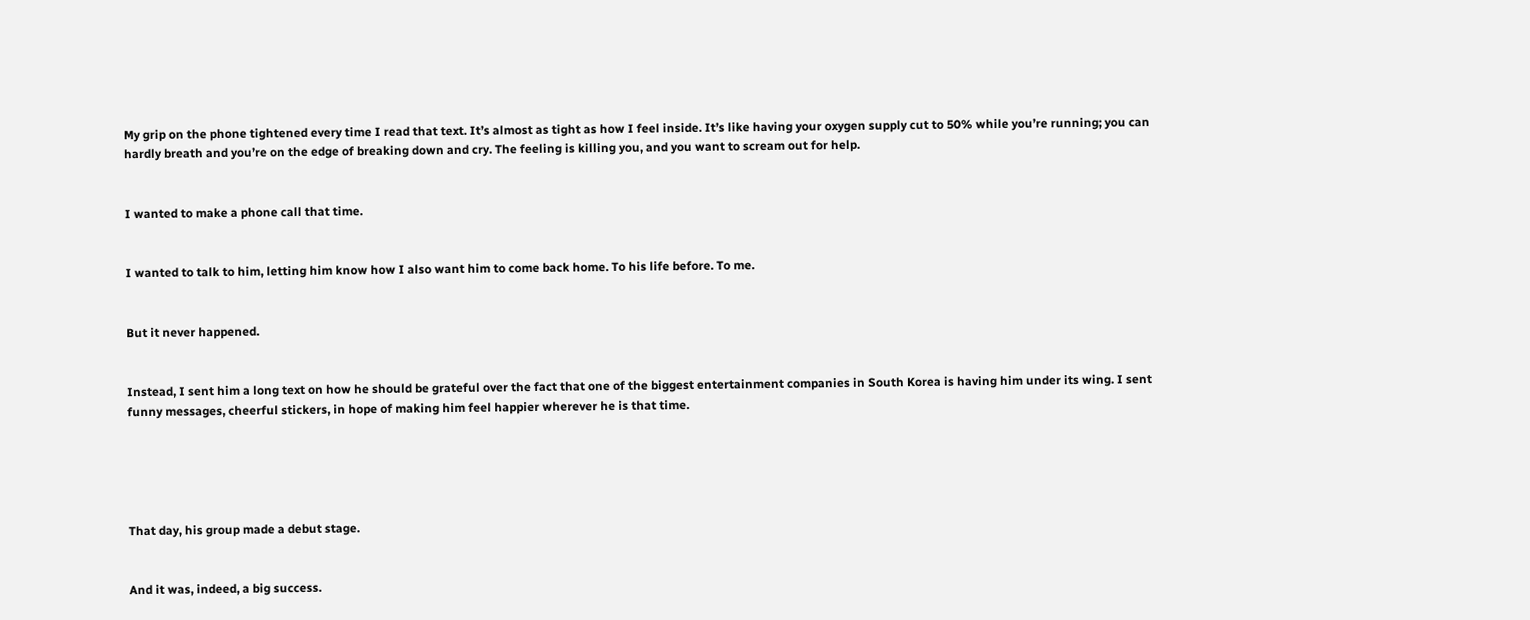My grip on the phone tightened every time I read that text. It’s almost as tight as how I feel inside. It’s like having your oxygen supply cut to 50% while you’re running; you can hardly breath and you’re on the edge of breaking down and cry. The feeling is killing you, and you want to scream out for help.


I wanted to make a phone call that time.


I wanted to talk to him, letting him know how I also want him to come back home. To his life before. To me.


But it never happened.


Instead, I sent him a long text on how he should be grateful over the fact that one of the biggest entertainment companies in South Korea is having him under its wing. I sent funny messages, cheerful stickers, in hope of making him feel happier wherever he is that time.





That day, his group made a debut stage.


And it was, indeed, a big success.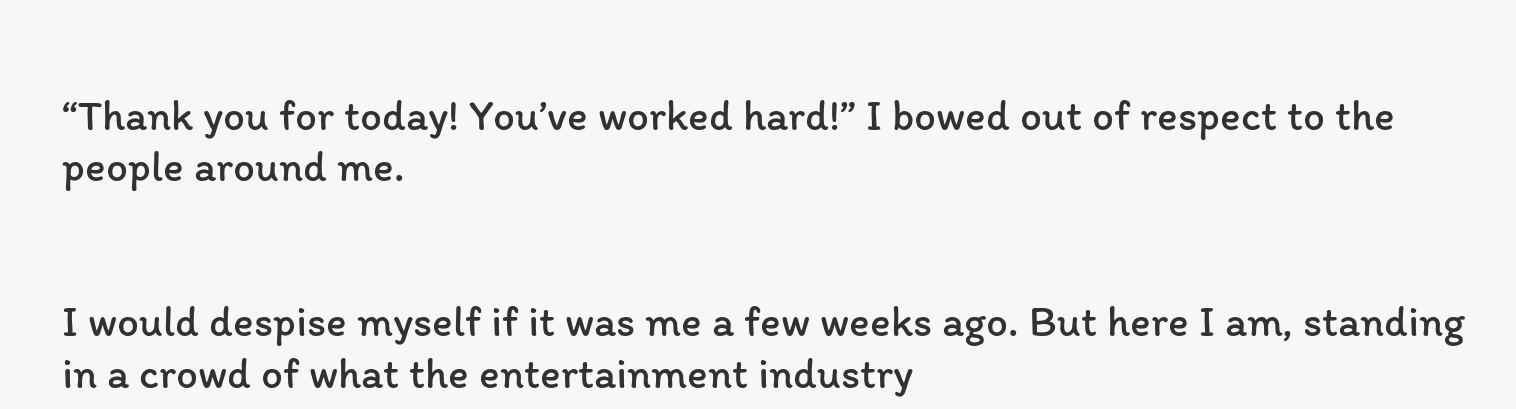“Thank you for today! You’ve worked hard!” I bowed out of respect to the people around me.


I would despise myself if it was me a few weeks ago. But here I am, standing in a crowd of what the entertainment industry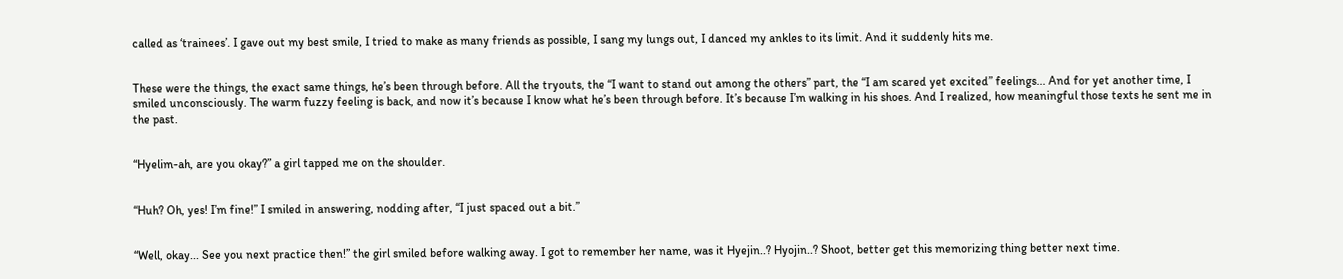called as ‘trainees’. I gave out my best smile, I tried to make as many friends as possible, I sang my lungs out, I danced my ankles to its limit. And it suddenly hits me.


These were the things, the exact same things, he’s been through before. All the tryouts, the “I want to stand out among the others” part, the “I am scared yet excited” feelings... And for yet another time, I smiled unconsciously. The warm fuzzy feeling is back, and now it’s because I know what he’s been through before. It’s because I’m walking in his shoes. And I realized, how meaningful those texts he sent me in the past.


“Hyelim-ah, are you okay?” a girl tapped me on the shoulder.


“Huh? Oh, yes! I’m fine!” I smiled in answering, nodding after, “I just spaced out a bit.”


“Well, okay... See you next practice then!” the girl smiled before walking away. I got to remember her name, was it Hyejin..? Hyojin..? Shoot, better get this memorizing thing better next time.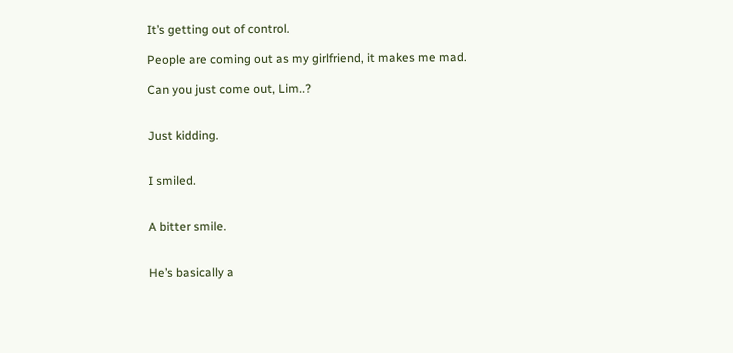It’s getting out of control.

People are coming out as my girlfriend, it makes me mad.

Can you just come out, Lim..?


Just kidding.


I smiled.


A bitter smile.


He’s basically a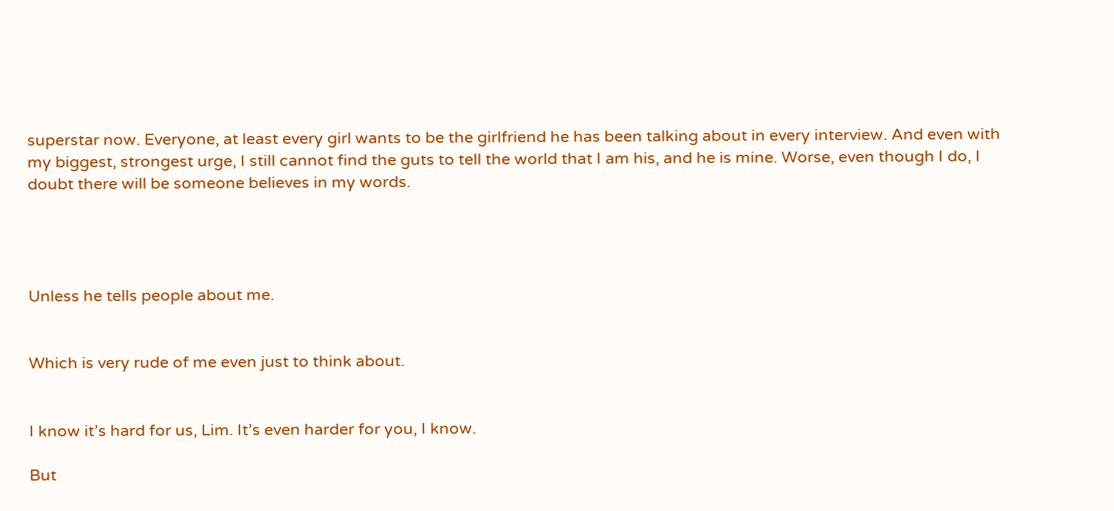superstar now. Everyone, at least every girl wants to be the girlfriend he has been talking about in every interview. And even with my biggest, strongest urge, I still cannot find the guts to tell the world that I am his, and he is mine. Worse, even though I do, I doubt there will be someone believes in my words.




Unless he tells people about me.


Which is very rude of me even just to think about.


I know it’s hard for us, Lim. It’s even harder for you, I know.

But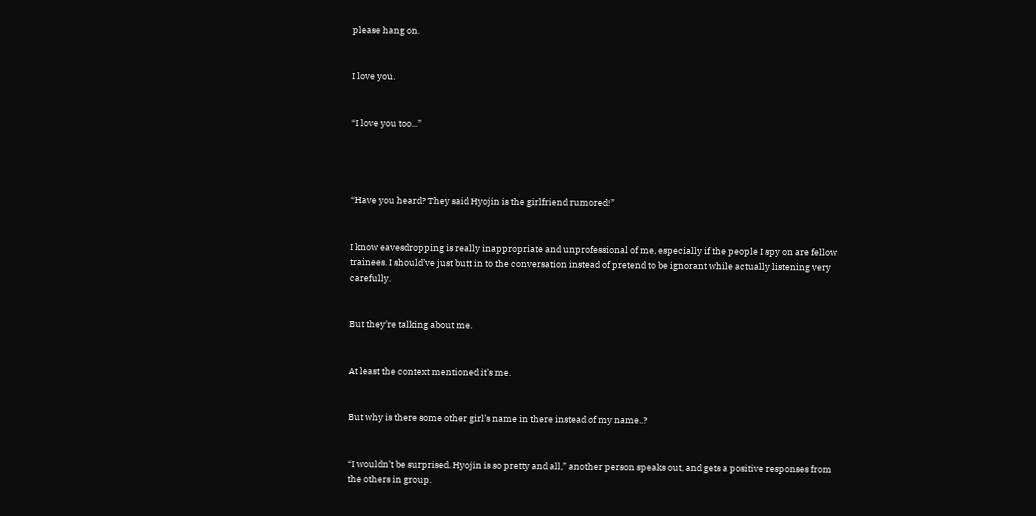please hang on.


I love you.


“I love you too...”




“Have you heard? They said Hyojin is the girlfriend rumored!”


I know eavesdropping is really inappropriate and unprofessional of me, especially if the people I spy on are fellow trainees. I should’ve just butt in to the conversation instead of pretend to be ignorant while actually listening very carefully.


But they’re talking about me.


At least the context mentioned it’s me.


But why is there some other girl’s name in there instead of my name..?


“I wouldn’t be surprised. Hyojin is so pretty and all,” another person speaks out, and gets a positive responses from the others in group.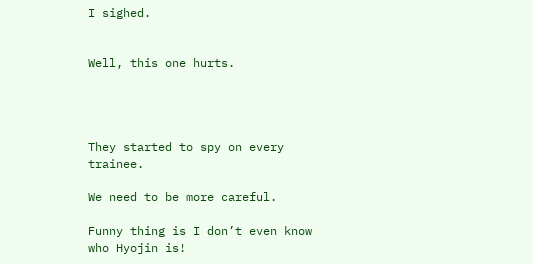I sighed.


Well, this one hurts.




They started to spy on every trainee.

We need to be more careful.

Funny thing is I don’t even know who Hyojin is!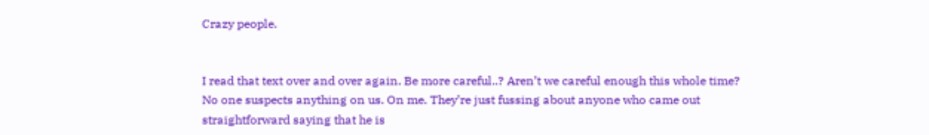Crazy people.


I read that text over and over again. Be more careful..? Aren’t we careful enough this whole time? No one suspects anything on us. On me. They’re just fussing about anyone who came out straightforward saying that he is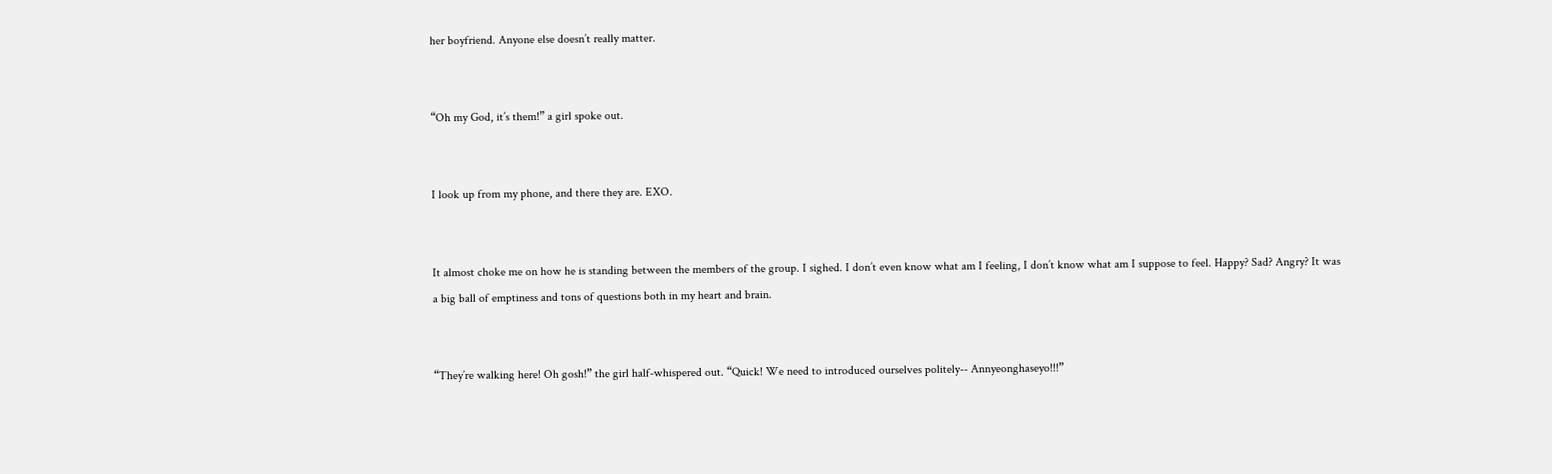her boyfriend. Anyone else doesn’t really matter.


“Oh my God, it’s them!” a girl spoke out.


I look up from my phone, and there they are. EXO.


It almost choke me on how he is standing between the members of the group. I sighed. I don’t even know what am I feeling, I don’t know what am I suppose to feel. Happy? Sad? Angry? It was a big ball of emptiness and tons of questions both in my heart and brain.


“They’re walking here! Oh gosh!” the girl half-whispered out. “Quick! We need to introduced ourselves politely-- Annyeonghaseyo!!!”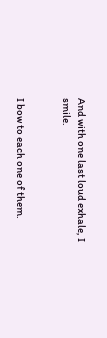And with one last loud exhale, I smile.


I bow to each one of them.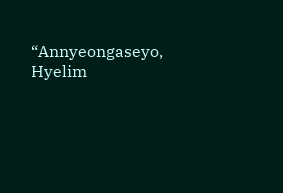“Annyeongaseyo, Hyelim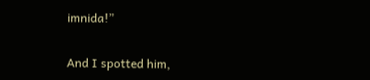imnida!”


And I spotted him,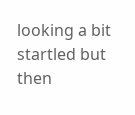looking a bit startled but then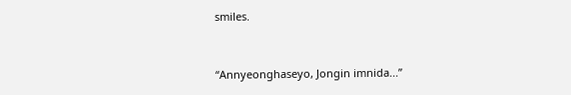smiles.


“Annyeonghaseyo, Jongin imnida...”